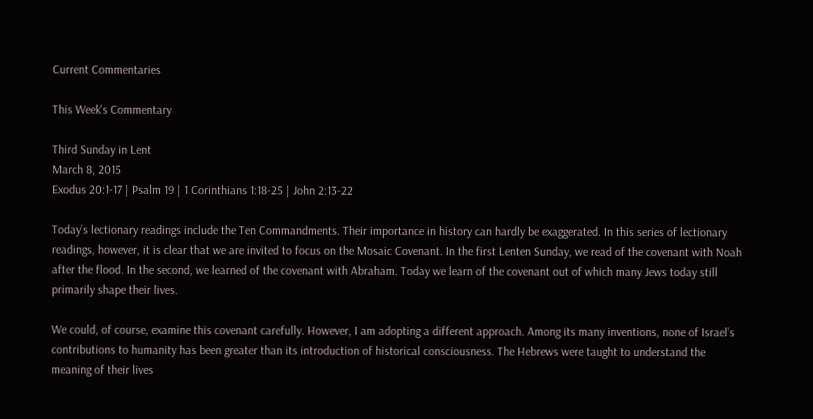Current Commentaries

This Week's Commentary

Third Sunday in Lent
March 8, 2015
Exodus 20:1-17 | Psalm 19 | 1 Corinthians 1:18-25 | John 2:13-22

Today’s lectionary readings include the Ten Commandments. Their importance in history can hardly be exaggerated. In this series of lectionary readings, however, it is clear that we are invited to focus on the Mosaic Covenant. In the first Lenten Sunday, we read of the covenant with Noah after the flood. In the second, we learned of the covenant with Abraham. Today we learn of the covenant out of which many Jews today still primarily shape their lives.

We could, of course, examine this covenant carefully. However, I am adopting a different approach. Among its many inventions, none of Israel’s contributions to humanity has been greater than its introduction of historical consciousness. The Hebrews were taught to understand the meaning of their lives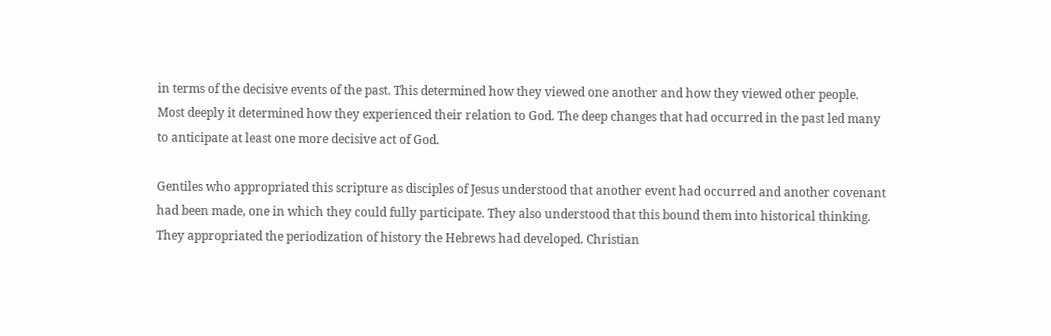in terms of the decisive events of the past. This determined how they viewed one another and how they viewed other people. Most deeply it determined how they experienced their relation to God. The deep changes that had occurred in the past led many to anticipate at least one more decisive act of God.

Gentiles who appropriated this scripture as disciples of Jesus understood that another event had occurred and another covenant had been made, one in which they could fully participate. They also understood that this bound them into historical thinking. They appropriated the periodization of history the Hebrews had developed. Christian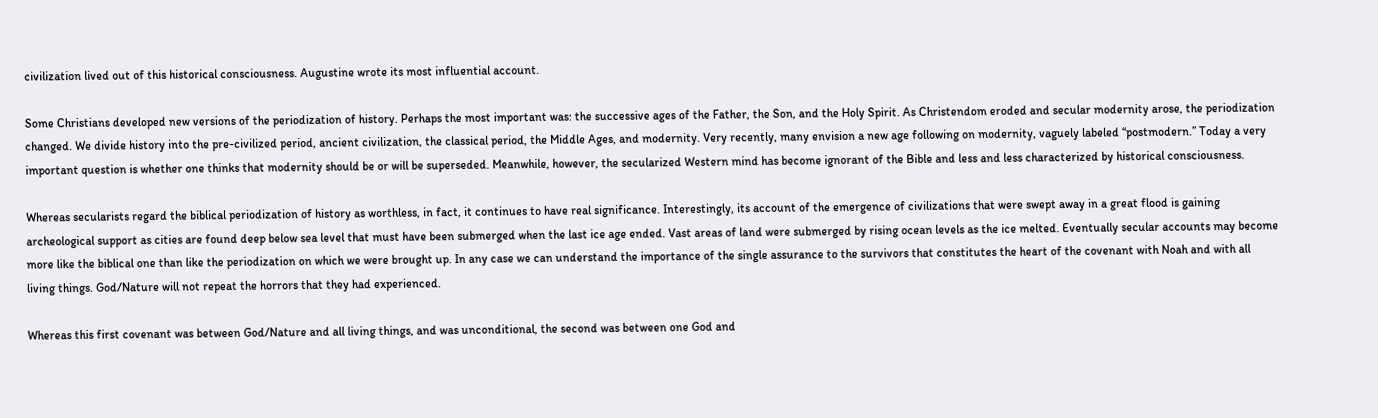civilization lived out of this historical consciousness. Augustine wrote its most influential account.

Some Christians developed new versions of the periodization of history. Perhaps the most important was: the successive ages of the Father, the Son, and the Holy Spirit. As Christendom eroded and secular modernity arose, the periodization changed. We divide history into the pre-civilized period, ancient civilization, the classical period, the Middle Ages, and modernity. Very recently, many envision a new age following on modernity, vaguely labeled “postmodern.” Today a very important question is whether one thinks that modernity should be or will be superseded. Meanwhile, however, the secularized Western mind has become ignorant of the Bible and less and less characterized by historical consciousness.

Whereas secularists regard the biblical periodization of history as worthless, in fact, it continues to have real significance. Interestingly, its account of the emergence of civilizations that were swept away in a great flood is gaining archeological support as cities are found deep below sea level that must have been submerged when the last ice age ended. Vast areas of land were submerged by rising ocean levels as the ice melted. Eventually secular accounts may become more like the biblical one than like the periodization on which we were brought up. In any case we can understand the importance of the single assurance to the survivors that constitutes the heart of the covenant with Noah and with all living things. God/Nature will not repeat the horrors that they had experienced.

Whereas this first covenant was between God/Nature and all living things, and was unconditional, the second was between one God and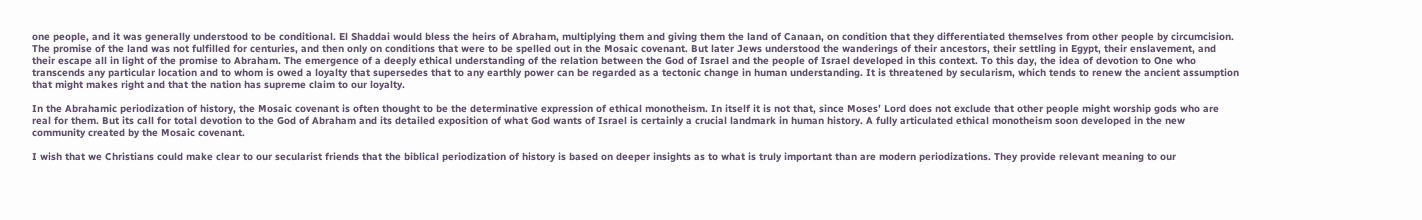one people, and it was generally understood to be conditional. El Shaddai would bless the heirs of Abraham, multiplying them and giving them the land of Canaan, on condition that they differentiated themselves from other people by circumcision. The promise of the land was not fulfilled for centuries, and then only on conditions that were to be spelled out in the Mosaic covenant. But later Jews understood the wanderings of their ancestors, their settling in Egypt, their enslavement, and their escape all in light of the promise to Abraham. The emergence of a deeply ethical understanding of the relation between the God of Israel and the people of Israel developed in this context. To this day, the idea of devotion to One who transcends any particular location and to whom is owed a loyalty that supersedes that to any earthly power can be regarded as a tectonic change in human understanding. It is threatened by secularism, which tends to renew the ancient assumption that might makes right and that the nation has supreme claim to our loyalty.

In the Abrahamic periodization of history, the Mosaic covenant is often thought to be the determinative expression of ethical monotheism. In itself it is not that, since Moses’ Lord does not exclude that other people might worship gods who are real for them. But its call for total devotion to the God of Abraham and its detailed exposition of what God wants of Israel is certainly a crucial landmark in human history. A fully articulated ethical monotheism soon developed in the new community created by the Mosaic covenant.

I wish that we Christians could make clear to our secularist friends that the biblical periodization of history is based on deeper insights as to what is truly important than are modern periodizations. They provide relevant meaning to our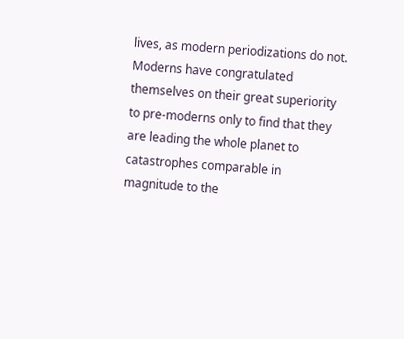lives, as modern periodizations do not. Moderns have congratulated themselves on their great superiority to pre-moderns only to find that they are leading the whole planet to catastrophes comparable in magnitude to the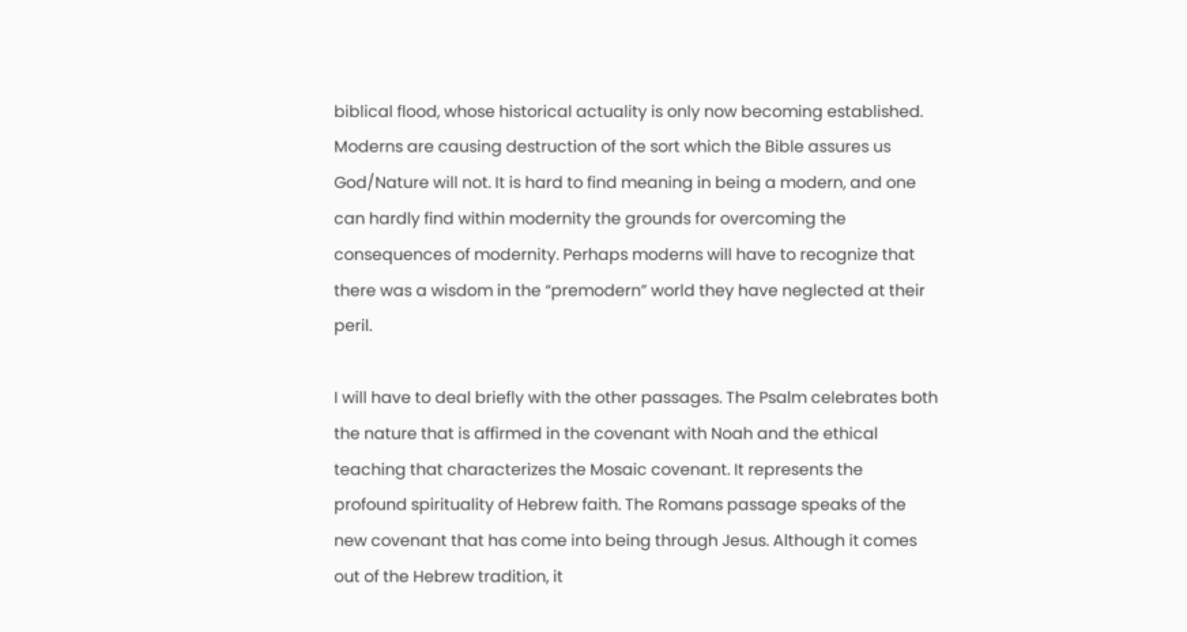biblical flood, whose historical actuality is only now becoming established. Moderns are causing destruction of the sort which the Bible assures us God/Nature will not. It is hard to find meaning in being a modern, and one can hardly find within modernity the grounds for overcoming the consequences of modernity. Perhaps moderns will have to recognize that there was a wisdom in the “premodern” world they have neglected at their peril.

I will have to deal briefly with the other passages. The Psalm celebrates both the nature that is affirmed in the covenant with Noah and the ethical teaching that characterizes the Mosaic covenant. It represents the profound spirituality of Hebrew faith. The Romans passage speaks of the new covenant that has come into being through Jesus. Although it comes out of the Hebrew tradition, it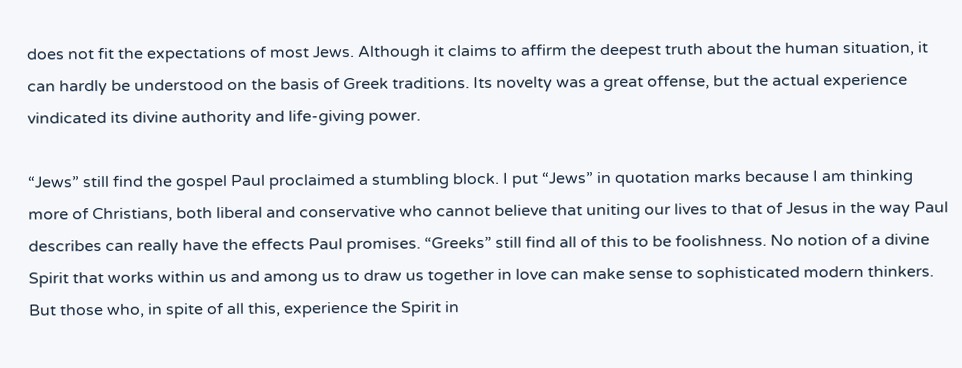does not fit the expectations of most Jews. Although it claims to affirm the deepest truth about the human situation, it can hardly be understood on the basis of Greek traditions. Its novelty was a great offense, but the actual experience vindicated its divine authority and life-giving power.

“Jews” still find the gospel Paul proclaimed a stumbling block. I put “Jews” in quotation marks because I am thinking more of Christians, both liberal and conservative who cannot believe that uniting our lives to that of Jesus in the way Paul describes can really have the effects Paul promises. “Greeks” still find all of this to be foolishness. No notion of a divine Spirit that works within us and among us to draw us together in love can make sense to sophisticated modern thinkers. But those who, in spite of all this, experience the Spirit in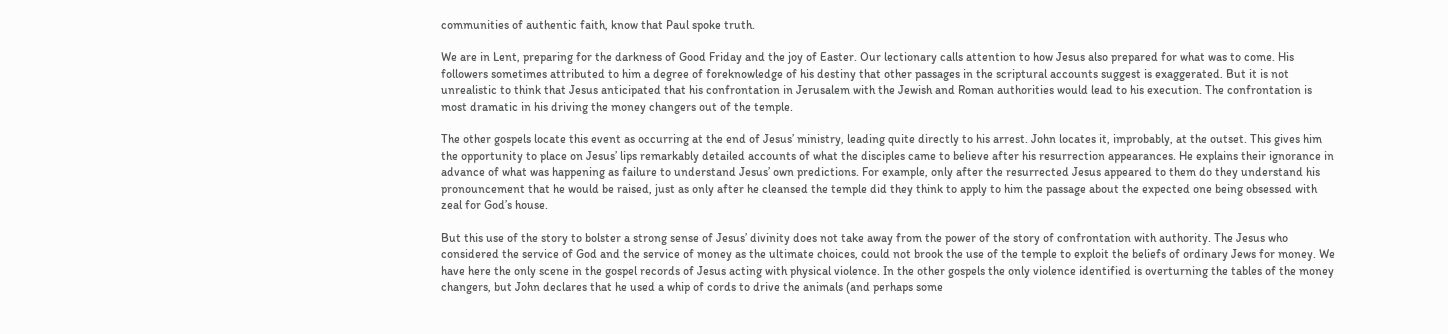communities of authentic faith, know that Paul spoke truth.

We are in Lent, preparing for the darkness of Good Friday and the joy of Easter. Our lectionary calls attention to how Jesus also prepared for what was to come. His followers sometimes attributed to him a degree of foreknowledge of his destiny that other passages in the scriptural accounts suggest is exaggerated. But it is not unrealistic to think that Jesus anticipated that his confrontation in Jerusalem with the Jewish and Roman authorities would lead to his execution. The confrontation is most dramatic in his driving the money changers out of the temple.

The other gospels locate this event as occurring at the end of Jesus’ ministry, leading quite directly to his arrest. John locates it, improbably, at the outset. This gives him the opportunity to place on Jesus’ lips remarkably detailed accounts of what the disciples came to believe after his resurrection appearances. He explains their ignorance in advance of what was happening as failure to understand Jesus’ own predictions. For example, only after the resurrected Jesus appeared to them do they understand his pronouncement that he would be raised, just as only after he cleansed the temple did they think to apply to him the passage about the expected one being obsessed with zeal for God’s house.

But this use of the story to bolster a strong sense of Jesus’ divinity does not take away from the power of the story of confrontation with authority. The Jesus who considered the service of God and the service of money as the ultimate choices, could not brook the use of the temple to exploit the beliefs of ordinary Jews for money. We have here the only scene in the gospel records of Jesus acting with physical violence. In the other gospels the only violence identified is overturning the tables of the money changers, but John declares that he used a whip of cords to drive the animals (and perhaps some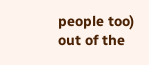people too) out of the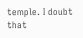temple. I doubt that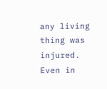any living thing was injured. Even in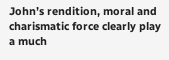John’s rendition, moral and charismatic force clearly play a much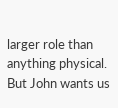larger role than anything physical. But John wants us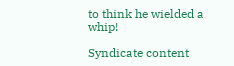to think he wielded a whip!

Syndicate content